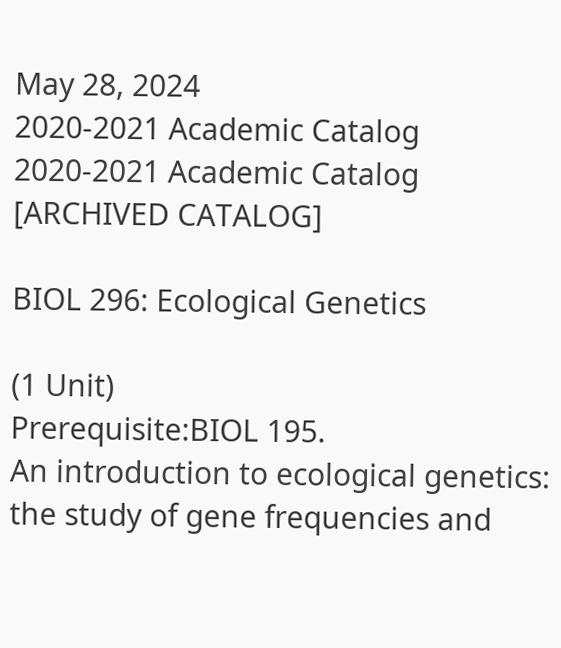May 28, 2024
2020-2021 Academic Catalog
2020-2021 Academic Catalog [ARCHIVED CATALOG]

BIOL 296: Ecological Genetics

(1 Unit)
Prerequisite:BIOL 195.
An introduction to ecological genetics: the study of gene frequencies and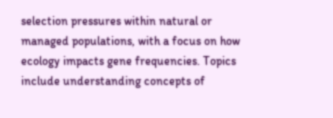selection pressures within natural or managed populations, with a focus on how ecology impacts gene frequencies. Topics include understanding concepts of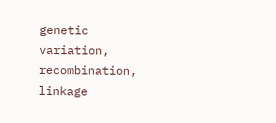genetic variation, recombination, linkage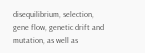disequilibrium, selection, gene flow, genetic drift and mutation, as well as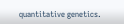quantitative genetics.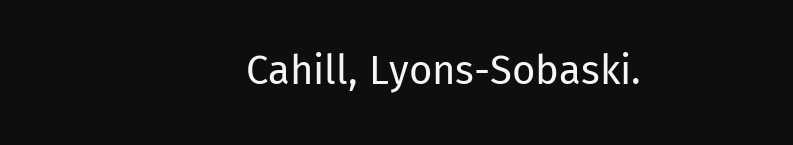Cahill, Lyons-Sobaski.